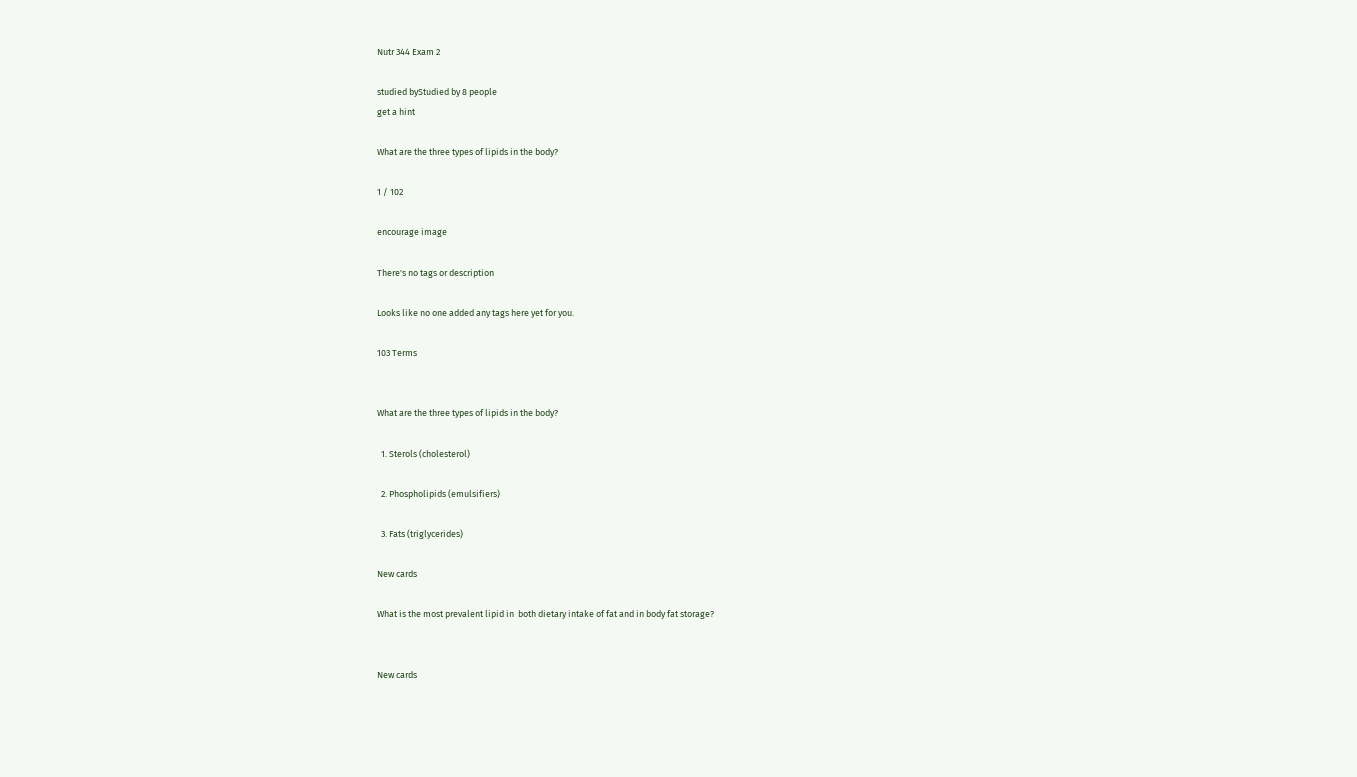Nutr 344 Exam 2

studied byStudied by 8 people
get a hint

What are the three types of lipids in the body?

1 / 102

encourage image

There's no tags or description

Looks like no one added any tags here yet for you.

103 Terms


What are the three types of lipids in the body?

  1. Sterols (cholesterol)

  2. Phospholipids (emulsifiers)

  3. Fats (triglycerides)

New cards

What is the most prevalent lipid in  both dietary intake of fat and in body fat storage?


New cards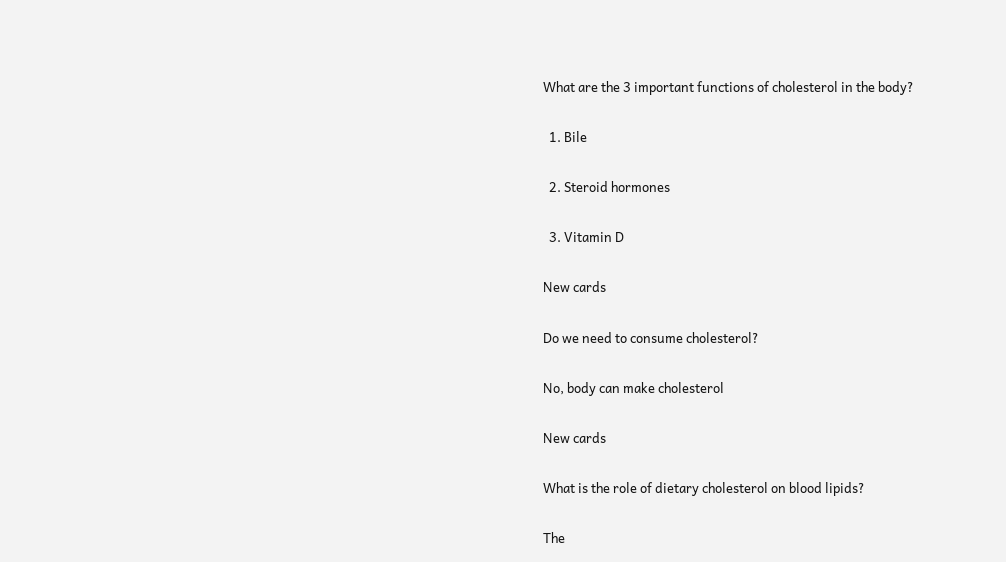What are the 3 important functions of cholesterol in the body?

  1. Bile

  2. Steroid hormones

  3. Vitamin D

New cards

Do we need to consume cholesterol?

No, body can make cholesterol

New cards

What is the role of dietary cholesterol on blood lipids?

The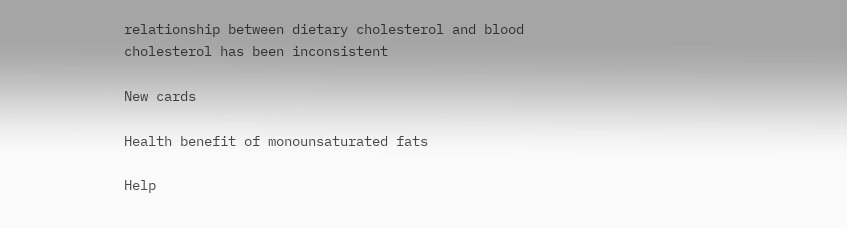relationship between dietary cholesterol and blood cholesterol has been inconsistent

New cards

Health benefit of monounsaturated fats

Help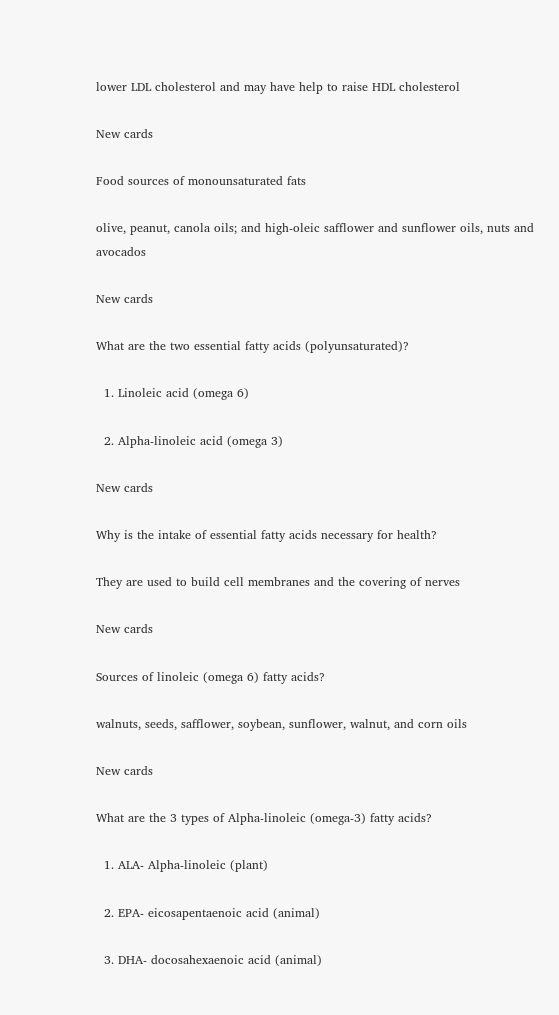lower LDL cholesterol and may have help to raise HDL cholesterol

New cards

Food sources of monounsaturated fats

olive, peanut, canola oils; and high-oleic safflower and sunflower oils, nuts and avocados

New cards

What are the two essential fatty acids (polyunsaturated)?

  1. Linoleic acid (omega 6)

  2. Alpha-linoleic acid (omega 3)

New cards

Why is the intake of essential fatty acids necessary for health?

They are used to build cell membranes and the covering of nerves

New cards

Sources of linoleic (omega 6) fatty acids?

walnuts, seeds, safflower, soybean, sunflower, walnut, and corn oils

New cards

What are the 3 types of Alpha-linoleic (omega-3) fatty acids?

  1. ALA- Alpha-linoleic (plant)

  2. EPA- eicosapentaenoic acid (animal)

  3. DHA- docosahexaenoic acid (animal)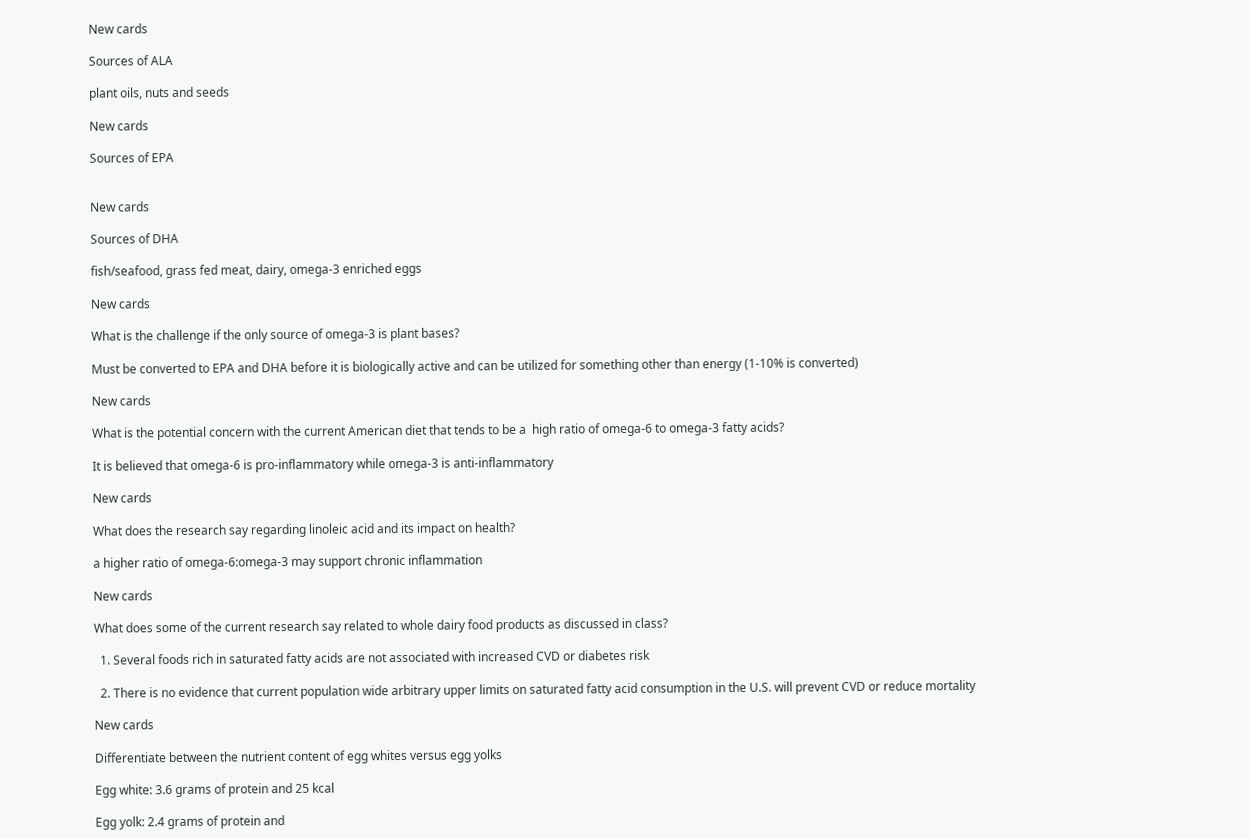New cards

Sources of ALA

plant oils, nuts and seeds

New cards

Sources of EPA


New cards

Sources of DHA

fish/seafood, grass fed meat, dairy, omega-3 enriched eggs

New cards

What is the challenge if the only source of omega-3 is plant bases?

Must be converted to EPA and DHA before it is biologically active and can be utilized for something other than energy (1-10% is converted)

New cards

What is the potential concern with the current American diet that tends to be a  high ratio of omega-6 to omega-3 fatty acids?

It is believed that omega-6 is pro-inflammatory while omega-3 is anti-inflammatory

New cards

What does the research say regarding linoleic acid and its impact on health?

a higher ratio of omega-6:omega-3 may support chronic inflammation

New cards

What does some of the current research say related to whole dairy food products as discussed in class?

  1. Several foods rich in saturated fatty acids are not associated with increased CVD or diabetes risk

  2. There is no evidence that current population wide arbitrary upper limits on saturated fatty acid consumption in the U.S. will prevent CVD or reduce mortality

New cards

Differentiate between the nutrient content of egg whites versus egg yolks

Egg white: 3.6 grams of protein and 25 kcal

Egg yolk: 2.4 grams of protein and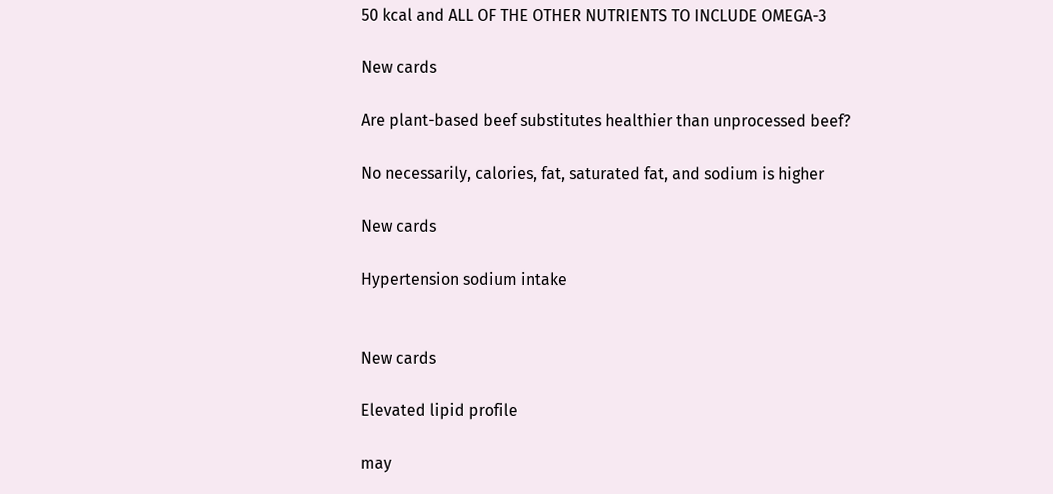50 kcal and ALL OF THE OTHER NUTRIENTS TO INCLUDE OMEGA-3

New cards

Are plant-based beef substitutes healthier than unprocessed beef?

No necessarily, calories, fat, saturated fat, and sodium is higher

New cards

Hypertension sodium intake


New cards

Elevated lipid profile

may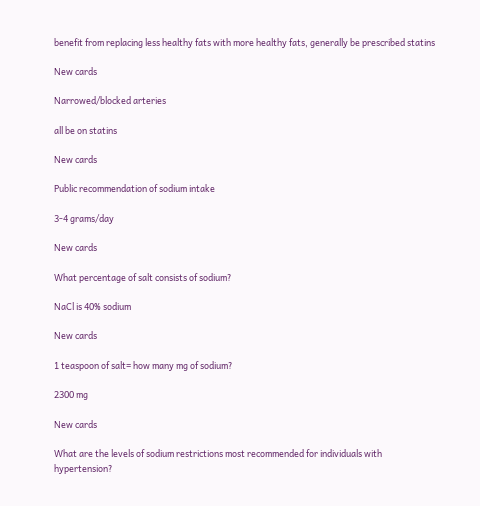benefit from replacing less healthy fats with more healthy fats, generally be prescribed statins

New cards

Narrowed/blocked arteries

all be on statins

New cards

Public recommendation of sodium intake

3-4 grams/day

New cards

What percentage of salt consists of sodium?

NaCl is 40% sodium

New cards

1 teaspoon of salt= how many mg of sodium?

2300 mg

New cards

What are the levels of sodium restrictions most recommended for individuals with hypertension?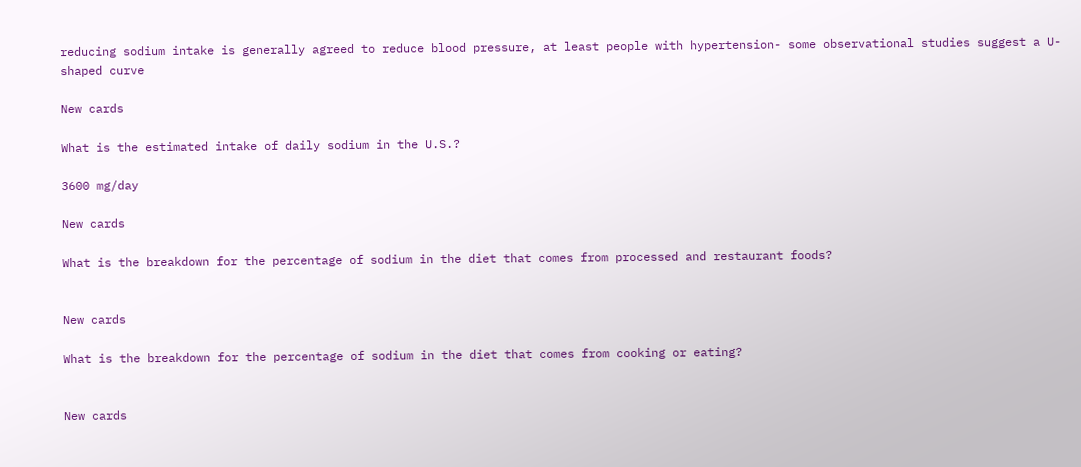reducing sodium intake is generally agreed to reduce blood pressure, at least people with hypertension- some observational studies suggest a U-shaped curve

New cards

What is the estimated intake of daily sodium in the U.S.?

3600 mg/day

New cards

What is the breakdown for the percentage of sodium in the diet that comes from processed and restaurant foods?


New cards

What is the breakdown for the percentage of sodium in the diet that comes from cooking or eating?


New cards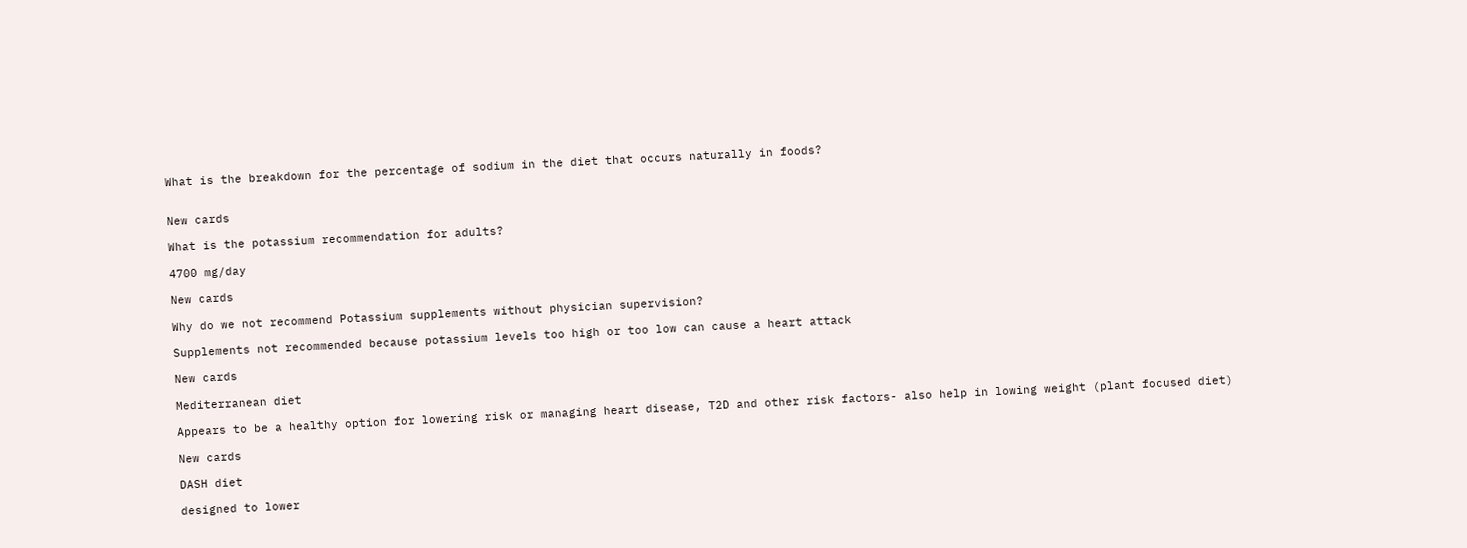What is the breakdown for the percentage of sodium in the diet that occurs naturally in foods?


New cards

What is the potassium recommendation for adults?

4700 mg/day

New cards

Why do we not recommend Potassium supplements without physician supervision?

Supplements not recommended because potassium levels too high or too low can cause a heart attack

New cards

Mediterranean diet

Appears to be a healthy option for lowering risk or managing heart disease, T2D and other risk factors- also help in lowing weight (plant focused diet)

New cards

DASH diet

designed to lower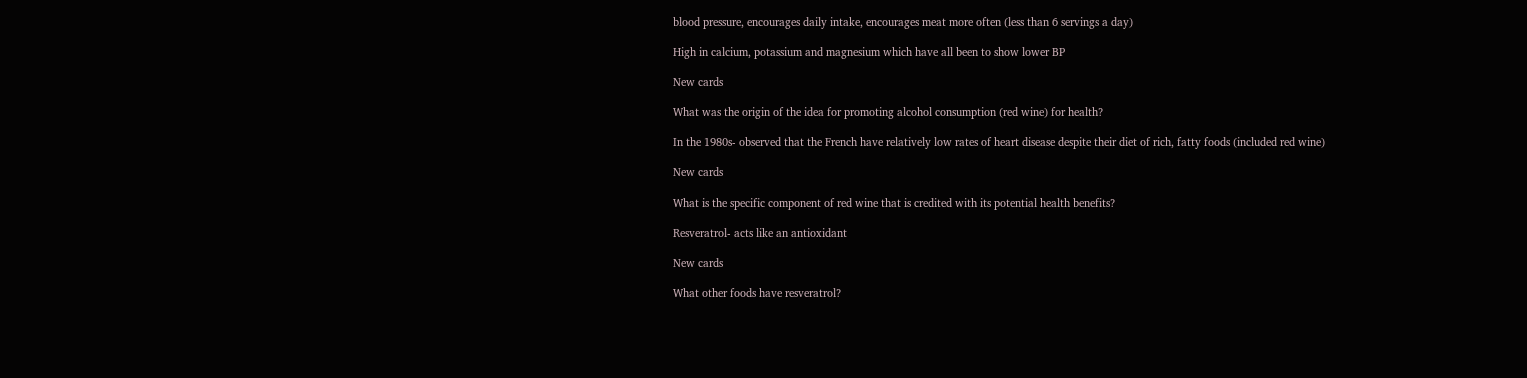blood pressure, encourages daily intake, encourages meat more often (less than 6 servings a day)

High in calcium, potassium and magnesium which have all been to show lower BP

New cards

What was the origin of the idea for promoting alcohol consumption (red wine) for health?

In the 1980s- observed that the French have relatively low rates of heart disease despite their diet of rich, fatty foods (included red wine)

New cards

What is the specific component of red wine that is credited with its potential health benefits?

Resveratrol- acts like an antioxidant

New cards

What other foods have resveratrol?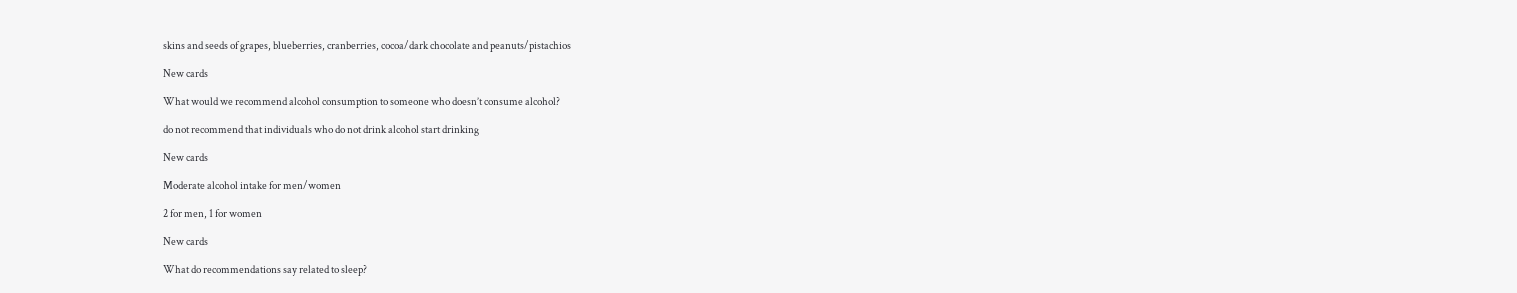skins and seeds of grapes, blueberries, cranberries, cocoa/dark chocolate and peanuts/pistachios

New cards

What would we recommend alcohol consumption to someone who doesn’t consume alcohol?

do not recommend that individuals who do not drink alcohol start drinking

New cards

Moderate alcohol intake for men/women

2 for men, 1 for women

New cards

What do recommendations say related to sleep?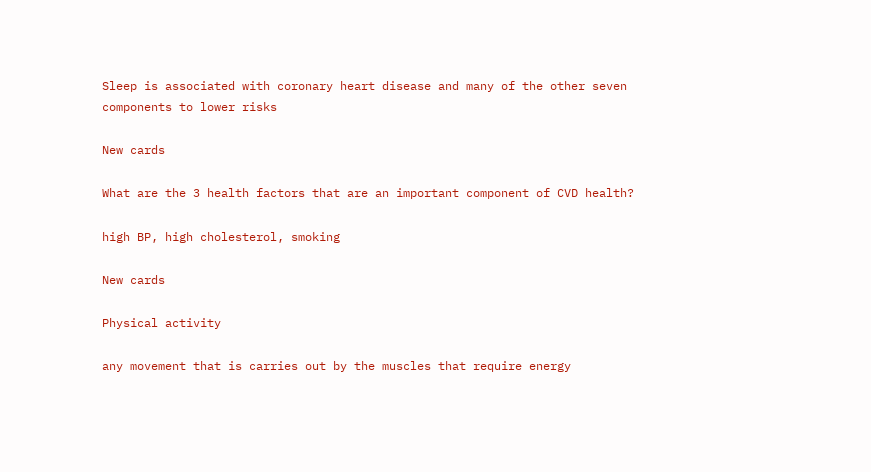Sleep is associated with coronary heart disease and many of the other seven components to lower risks

New cards

What are the 3 health factors that are an important component of CVD health?

high BP, high cholesterol, smoking

New cards

Physical activity

any movement that is carries out by the muscles that require energy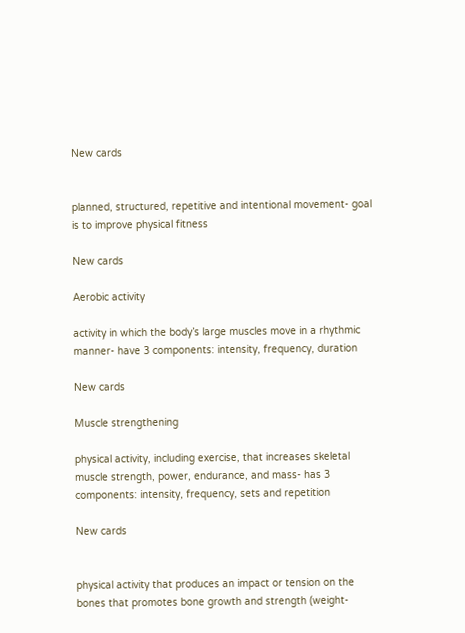New cards


planned, structured, repetitive and intentional movement- goal is to improve physical fitness

New cards

Aerobic activity

activity in which the body’s large muscles move in a rhythmic manner- have 3 components: intensity, frequency, duration

New cards

Muscle strengthening

physical activity, including exercise, that increases skeletal muscle strength, power, endurance, and mass- has 3 components: intensity, frequency, sets and repetition

New cards


physical activity that produces an impact or tension on the bones that promotes bone growth and strength (weight-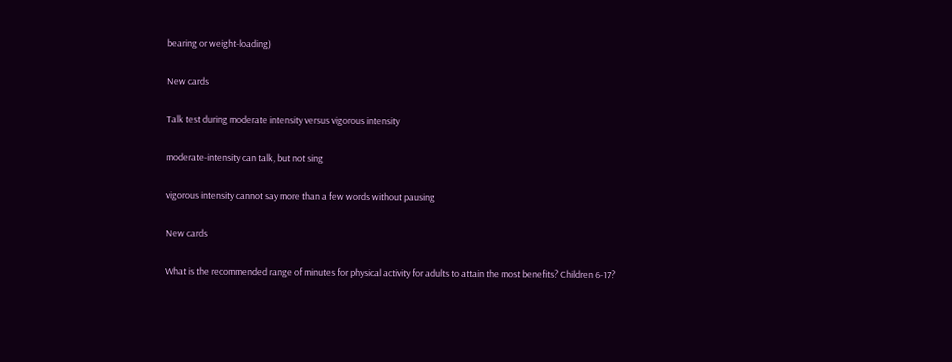bearing or weight-loading)

New cards

Talk test during moderate intensity versus vigorous intensity

moderate-intensity can talk, but not sing

vigorous intensity cannot say more than a few words without pausing

New cards

What is the recommended range of minutes for physical activity for adults to attain the most benefits? Children 6-17?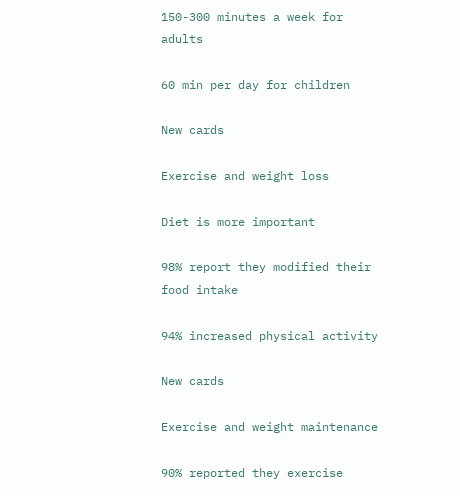150-300 minutes a week for adults

60 min per day for children

New cards

Exercise and weight loss

Diet is more important

98% report they modified their food intake

94% increased physical activity

New cards

Exercise and weight maintenance

90% reported they exercise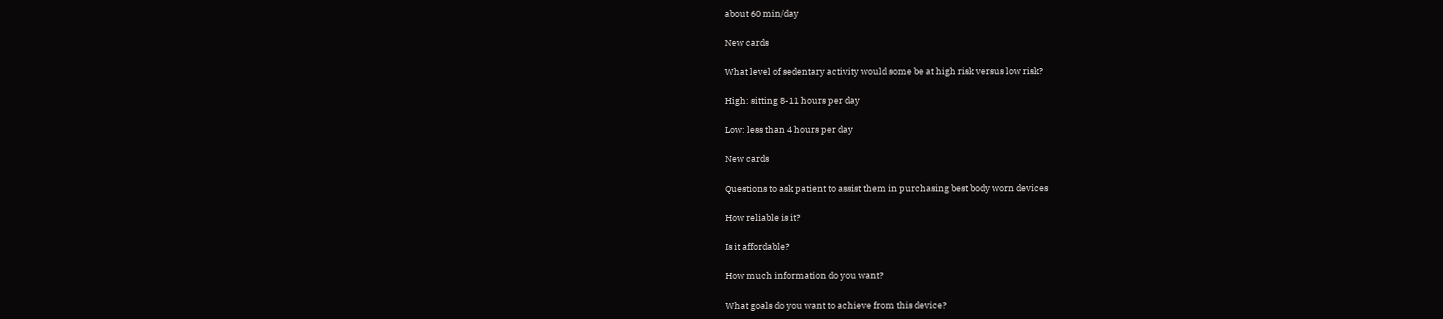about 60 min/day

New cards

What level of sedentary activity would some be at high risk versus low risk?

High: sitting 8-11 hours per day

Low: less than 4 hours per day

New cards

Questions to ask patient to assist them in purchasing best body worn devices

How reliable is it?

Is it affordable?

How much information do you want?

What goals do you want to achieve from this device?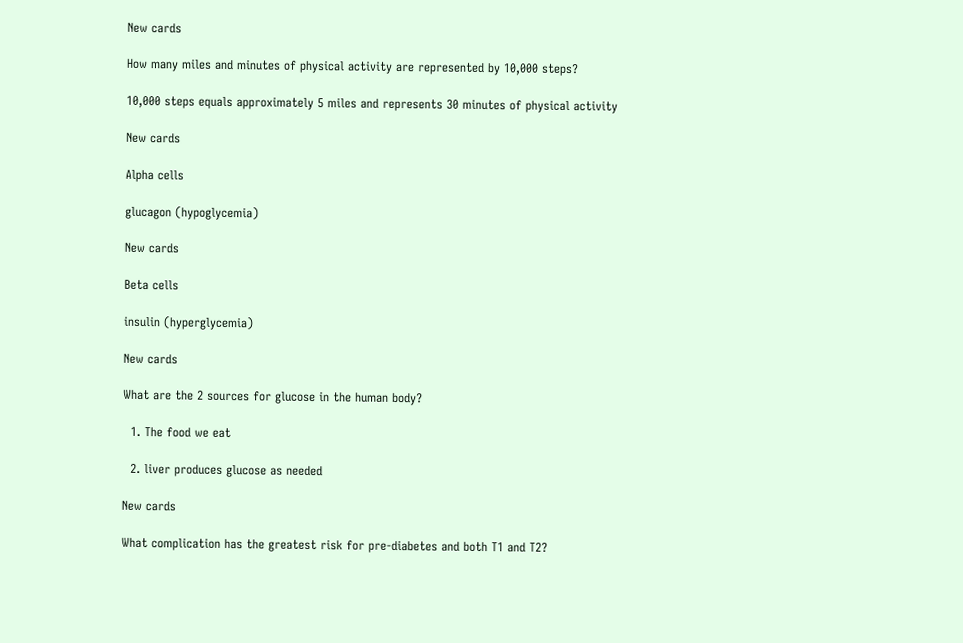New cards

How many miles and minutes of physical activity are represented by 10,000 steps?

10,000 steps equals approximately 5 miles and represents 30 minutes of physical activity

New cards

Alpha cells

glucagon (hypoglycemia)

New cards

Beta cells

insulin (hyperglycemia)

New cards

What are the 2 sources for glucose in the human body?

  1. The food we eat

  2. liver produces glucose as needed

New cards

What complication has the greatest risk for pre-diabetes and both T1 and T2?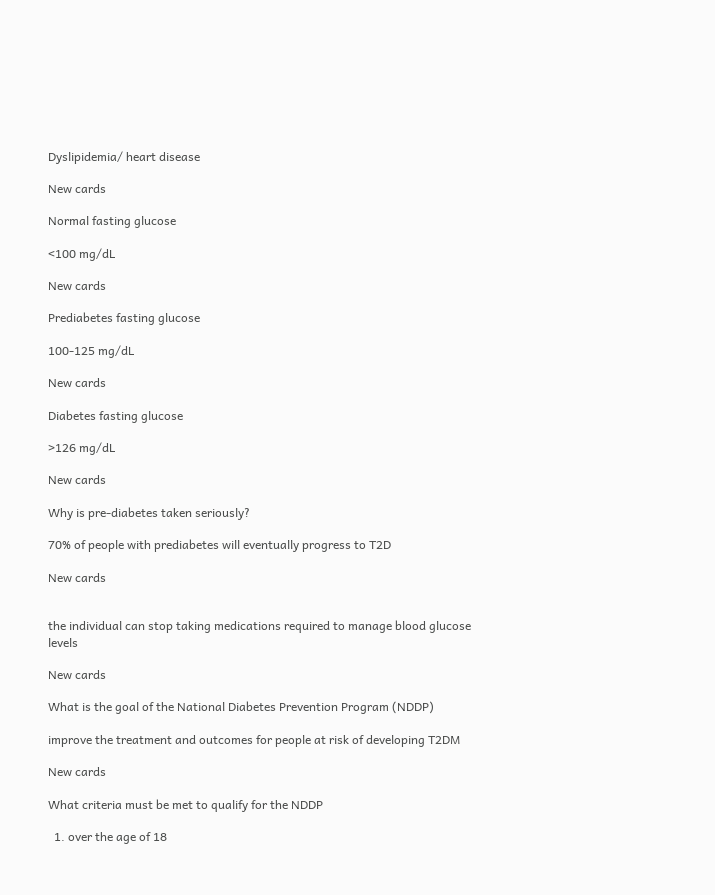Dyslipidemia/ heart disease

New cards

Normal fasting glucose

<100 mg/dL

New cards

Prediabetes fasting glucose

100-125 mg/dL

New cards

Diabetes fasting glucose

>126 mg/dL

New cards

Why is pre-diabetes taken seriously?

70% of people with prediabetes will eventually progress to T2D

New cards


the individual can stop taking medications required to manage blood glucose levels

New cards

What is the goal of the National Diabetes Prevention Program (NDDP)

improve the treatment and outcomes for people at risk of developing T2DM

New cards

What criteria must be met to qualify for the NDDP

  1. over the age of 18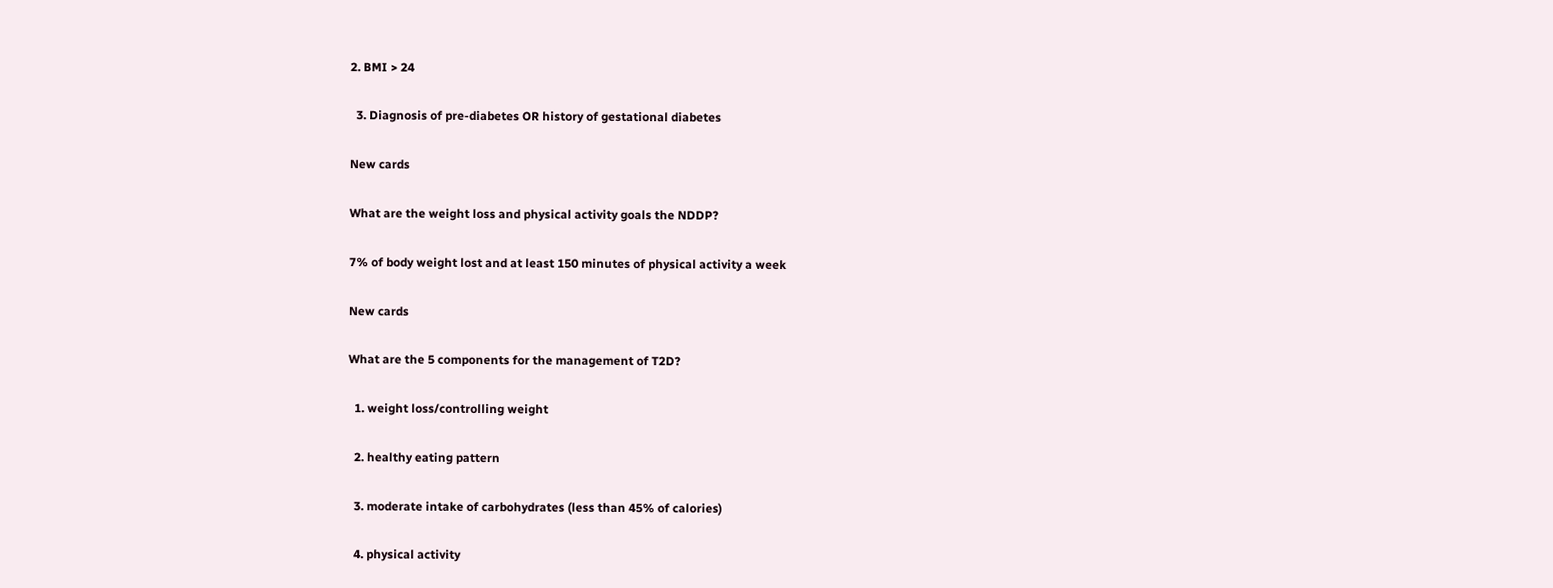2. BMI > 24

  3. Diagnosis of pre-diabetes OR history of gestational diabetes

New cards

What are the weight loss and physical activity goals the NDDP?

7% of body weight lost and at least 150 minutes of physical activity a week

New cards

What are the 5 components for the management of T2D?

  1. weight loss/controlling weight

  2. healthy eating pattern

  3. moderate intake of carbohydrates (less than 45% of calories)

  4. physical activity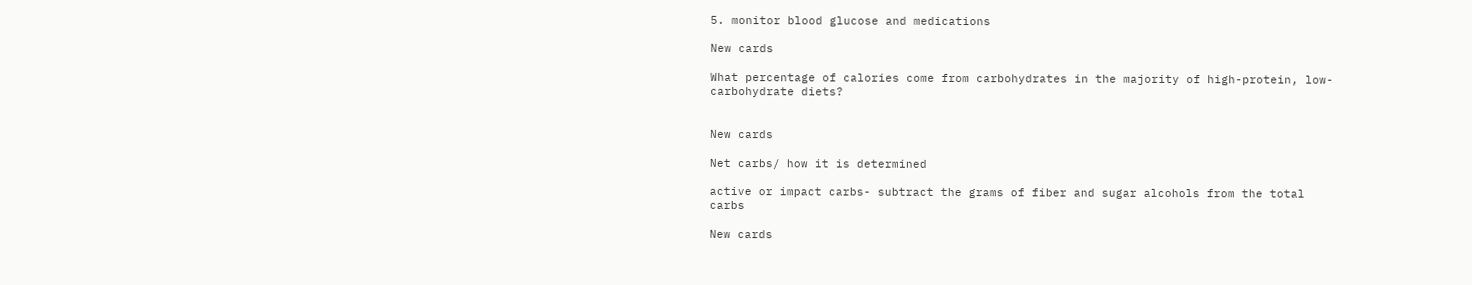5. monitor blood glucose and medications

New cards

What percentage of calories come from carbohydrates in the majority of high-protein, low-carbohydrate diets?


New cards

Net carbs/ how it is determined

active or impact carbs- subtract the grams of fiber and sugar alcohols from the total carbs

New cards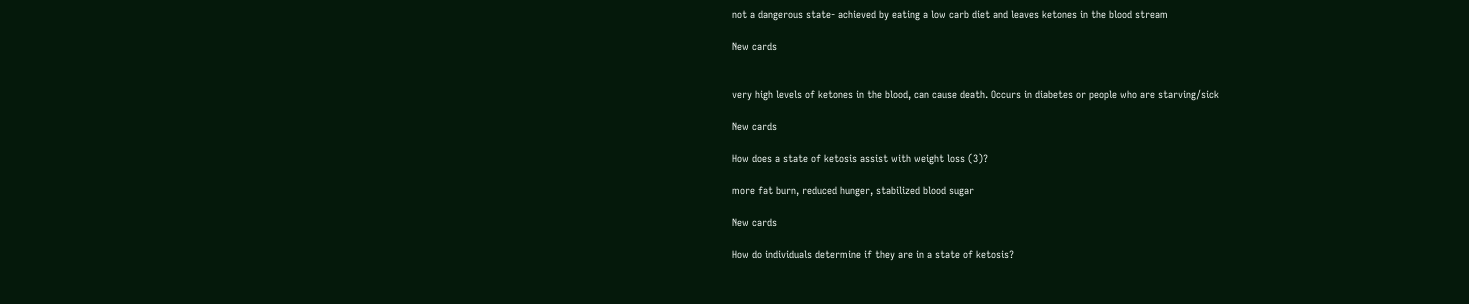not a dangerous state- achieved by eating a low carb diet and leaves ketones in the blood stream

New cards


very high levels of ketones in the blood, can cause death. Occurs in diabetes or people who are starving/sick

New cards

How does a state of ketosis assist with weight loss (3)?

more fat burn, reduced hunger, stabilized blood sugar

New cards

How do individuals determine if they are in a state of ketosis?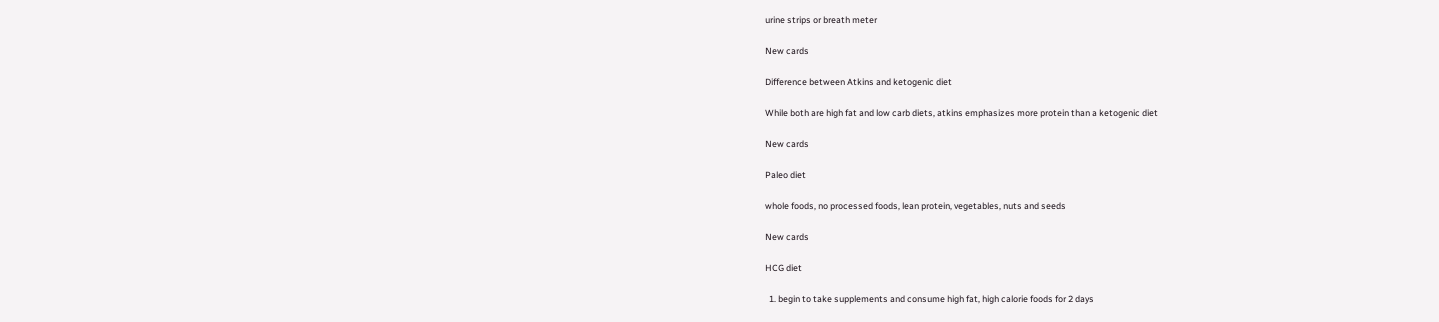urine strips or breath meter

New cards

Difference between Atkins and ketogenic diet

While both are high fat and low carb diets, atkins emphasizes more protein than a ketogenic diet

New cards

Paleo diet

whole foods, no processed foods, lean protein, vegetables, nuts and seeds

New cards

HCG diet

  1. begin to take supplements and consume high fat, high calorie foods for 2 days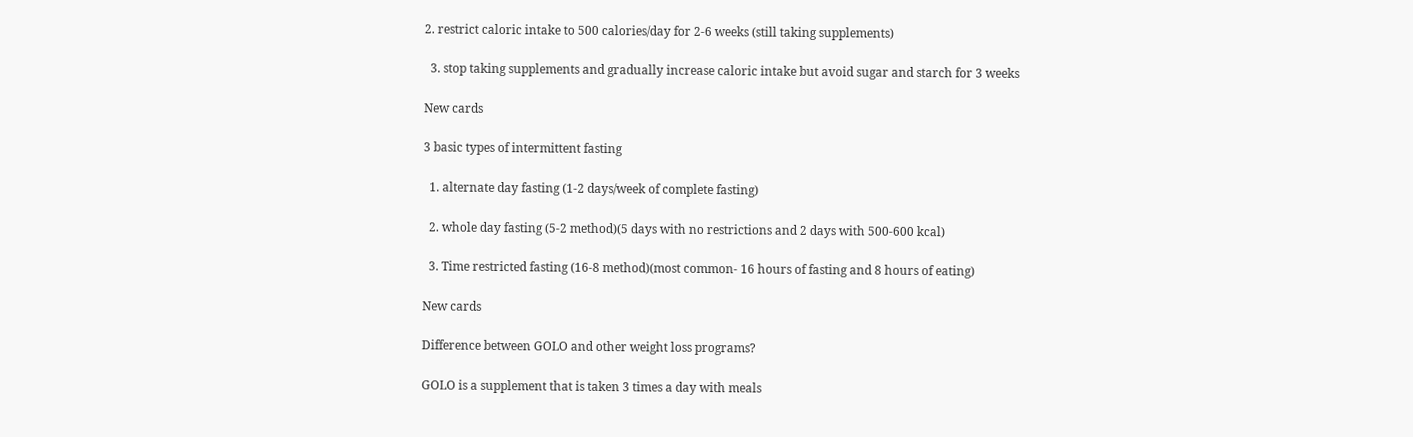2. restrict caloric intake to 500 calories/day for 2-6 weeks (still taking supplements)

  3. stop taking supplements and gradually increase caloric intake but avoid sugar and starch for 3 weeks

New cards

3 basic types of intermittent fasting

  1. alternate day fasting (1-2 days/week of complete fasting)

  2. whole day fasting (5-2 method)(5 days with no restrictions and 2 days with 500-600 kcal)

  3. Time restricted fasting (16-8 method)(most common- 16 hours of fasting and 8 hours of eating)

New cards

Difference between GOLO and other weight loss programs?

GOLO is a supplement that is taken 3 times a day with meals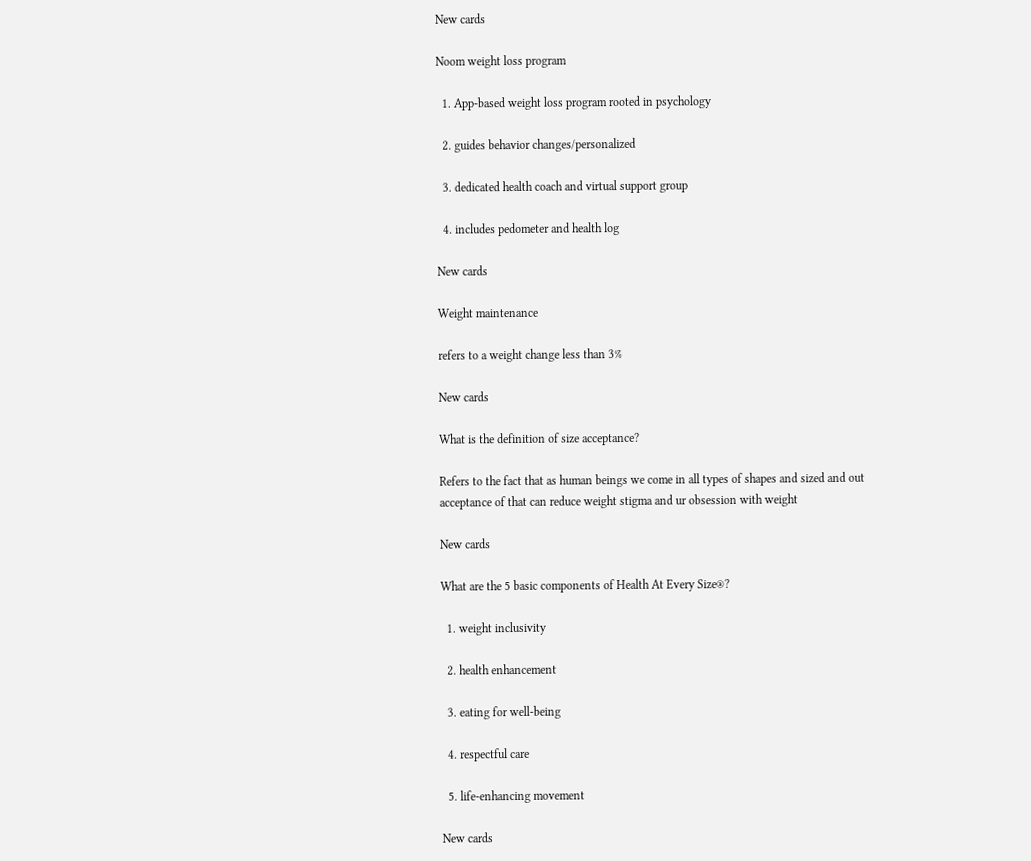New cards

Noom weight loss program

  1. App-based weight loss program rooted in psychology

  2. guides behavior changes/personalized

  3. dedicated health coach and virtual support group

  4. includes pedometer and health log

New cards

Weight maintenance

refers to a weight change less than 3%

New cards

What is the definition of size acceptance?

Refers to the fact that as human beings we come in all types of shapes and sized and out acceptance of that can reduce weight stigma and ur obsession with weight

New cards

What are the 5 basic components of Health At Every Size®?

  1. weight inclusivity

  2. health enhancement

  3. eating for well-being

  4. respectful care

  5. life-enhancing movement

New cards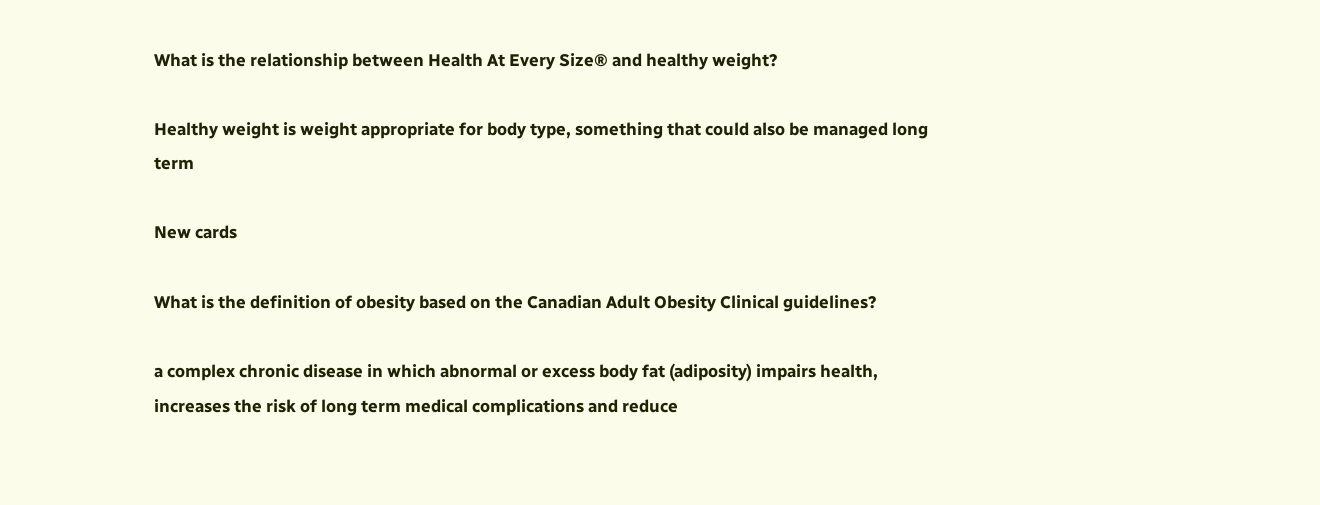What is the relationship between Health At Every Size® and healthy weight?

Healthy weight is weight appropriate for body type, something that could also be managed long term

New cards

What is the definition of obesity based on the Canadian Adult Obesity Clinical guidelines?

a complex chronic disease in which abnormal or excess body fat (adiposity) impairs health, increases the risk of long term medical complications and reduce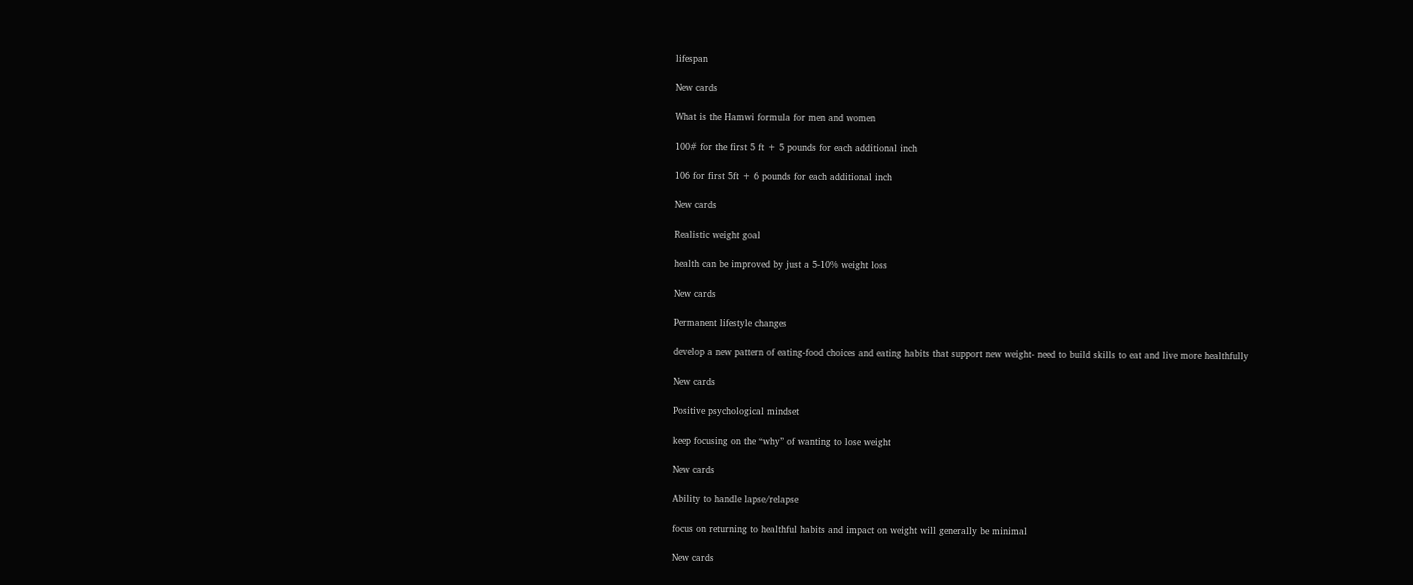lifespan

New cards

What is the Hamwi formula for men and women

100# for the first 5 ft + 5 pounds for each additional inch

106 for first 5ft + 6 pounds for each additional inch

New cards

Realistic weight goal

health can be improved by just a 5-10% weight loss

New cards

Permanent lifestyle changes

develop a new pattern of eating-food choices and eating habits that support new weight- need to build skills to eat and live more healthfully

New cards

Positive psychological mindset

keep focusing on the “why” of wanting to lose weight

New cards

Ability to handle lapse/relapse

focus on returning to healthful habits and impact on weight will generally be minimal

New cards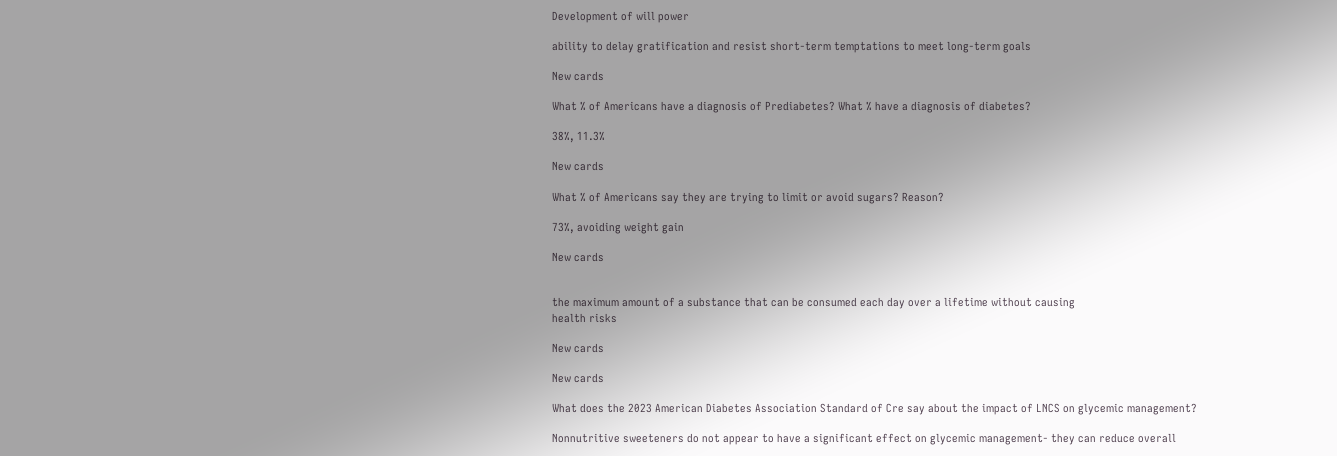Development of will power

ability to delay gratification and resist short-term temptations to meet long-term goals

New cards

What % of Americans have a diagnosis of Prediabetes? What % have a diagnosis of diabetes?

38%, 11.3%

New cards

What % of Americans say they are trying to limit or avoid sugars? Reason?

73%, avoiding weight gain

New cards


the maximum amount of a substance that can be consumed each day over a lifetime without causing
health risks

New cards

New cards

What does the 2023 American Diabetes Association Standard of Cre say about the impact of LNCS on glycemic management?

Nonnutritive sweeteners do not appear to have a significant effect on glycemic management- they can reduce overall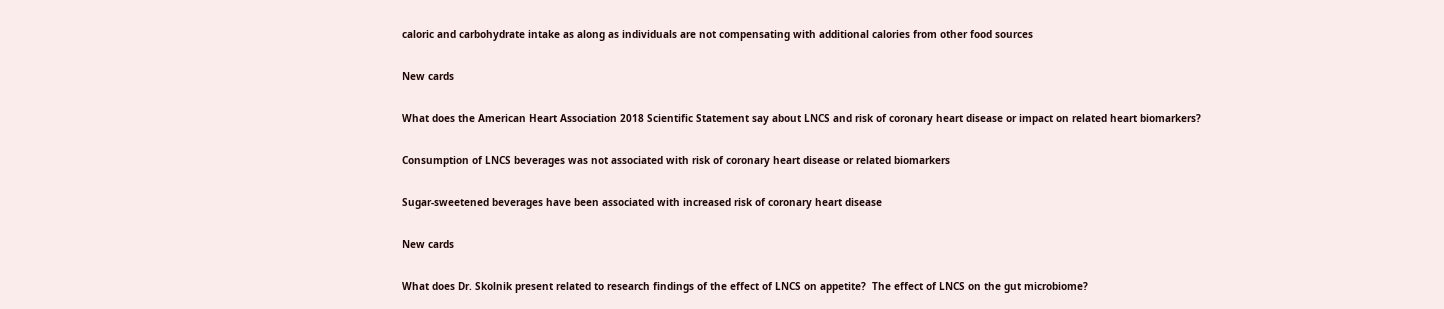caloric and carbohydrate intake as along as individuals are not compensating with additional calories from other food sources

New cards

What does the American Heart Association 2018 Scientific Statement say about LNCS and risk of coronary heart disease or impact on related heart biomarkers?

Consumption of LNCS beverages was not associated with risk of coronary heart disease or related biomarkers

Sugar-sweetened beverages have been associated with increased risk of coronary heart disease

New cards

What does Dr. Skolnik present related to research findings of the effect of LNCS on appetite?  The effect of LNCS on the gut microbiome?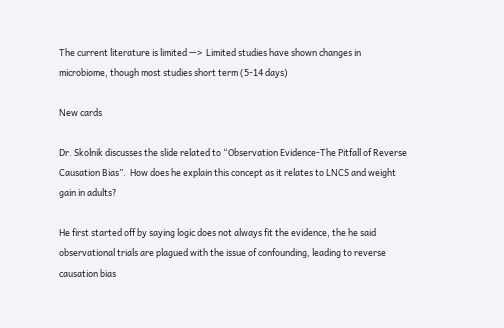The current literature is limited —>  Limited studies have shown changes in microbiome, though most studies short term (5-14 days)

New cards

Dr. Skolnik discusses the slide related to “Observation Evidence-The Pitfall of Reverse Causation Bias”.  How does he explain this concept as it relates to LNCS and weight gain in adults?

He first started off by saying logic does not always fit the evidence, the he said observational trials are plagued with the issue of confounding, leading to reverse causation bias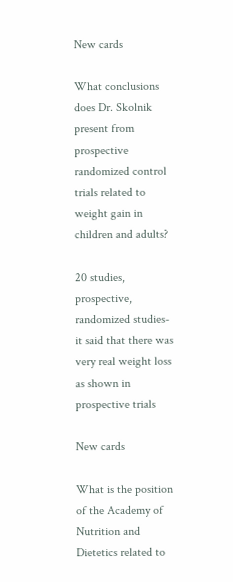New cards

What conclusions does Dr. Skolnik present from prospective randomized control trials related to weight gain in children and adults?

20 studies, prospective, randomized studies- it said that there was very real weight loss as shown in prospective trials

New cards

What is the position of the Academy of Nutrition and Dietetics related to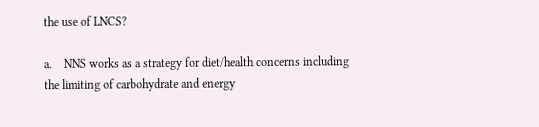the use of LNCS?

a.    NNS works as a strategy for diet/health concerns including the limiting of carbohydrate and energy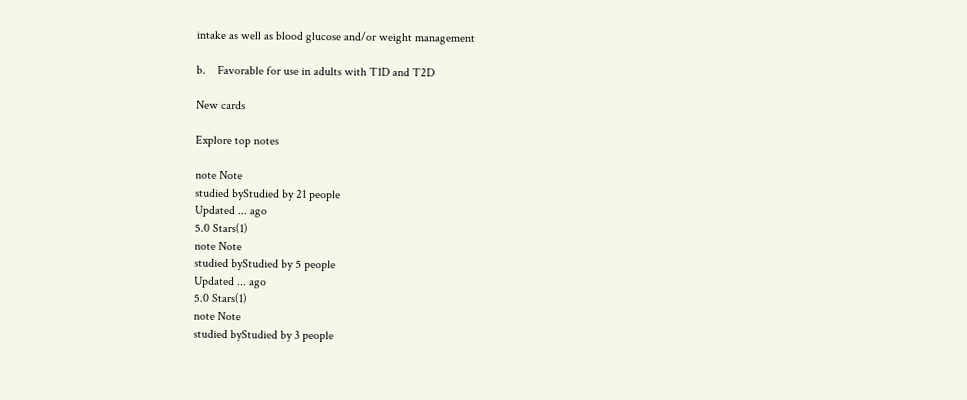intake as well as blood glucose and/or weight management

b.    Favorable for use in adults with T1D and T2D

New cards

Explore top notes

note Note
studied byStudied by 21 people
Updated ... ago
5.0 Stars(1)
note Note
studied byStudied by 5 people
Updated ... ago
5.0 Stars(1)
note Note
studied byStudied by 3 people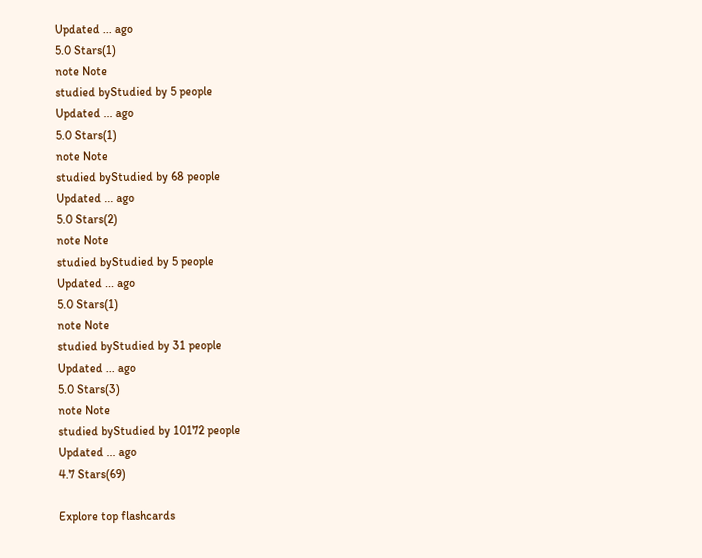Updated ... ago
5.0 Stars(1)
note Note
studied byStudied by 5 people
Updated ... ago
5.0 Stars(1)
note Note
studied byStudied by 68 people
Updated ... ago
5.0 Stars(2)
note Note
studied byStudied by 5 people
Updated ... ago
5.0 Stars(1)
note Note
studied byStudied by 31 people
Updated ... ago
5.0 Stars(3)
note Note
studied byStudied by 10172 people
Updated ... ago
4.7 Stars(69)

Explore top flashcards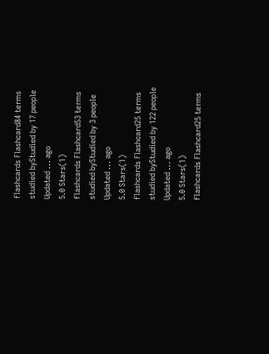flashcards Flashcard84 terms
studied byStudied by 17 people
Updated ... ago
5.0 Stars(1)
flashcards Flashcard53 terms
studied byStudied by 3 people
Updated ... ago
5.0 Stars(1)
flashcards Flashcard25 terms
studied byStudied by 122 people
Updated ... ago
5.0 Stars(1)
flashcards Flashcard25 terms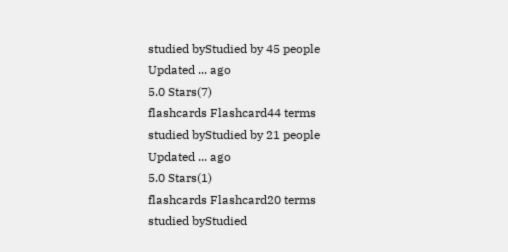studied byStudied by 45 people
Updated ... ago
5.0 Stars(7)
flashcards Flashcard44 terms
studied byStudied by 21 people
Updated ... ago
5.0 Stars(1)
flashcards Flashcard20 terms
studied byStudied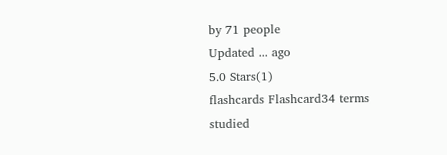by 71 people
Updated ... ago
5.0 Stars(1)
flashcards Flashcard34 terms
studied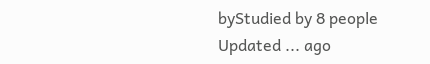byStudied by 8 people
Updated ... ago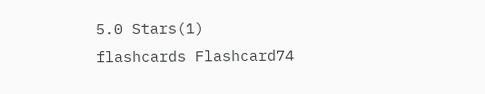5.0 Stars(1)
flashcards Flashcard74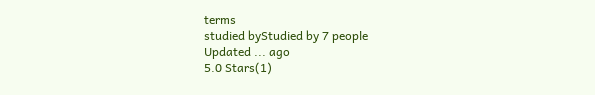terms
studied byStudied by 7 people
Updated ... ago
5.0 Stars(1)